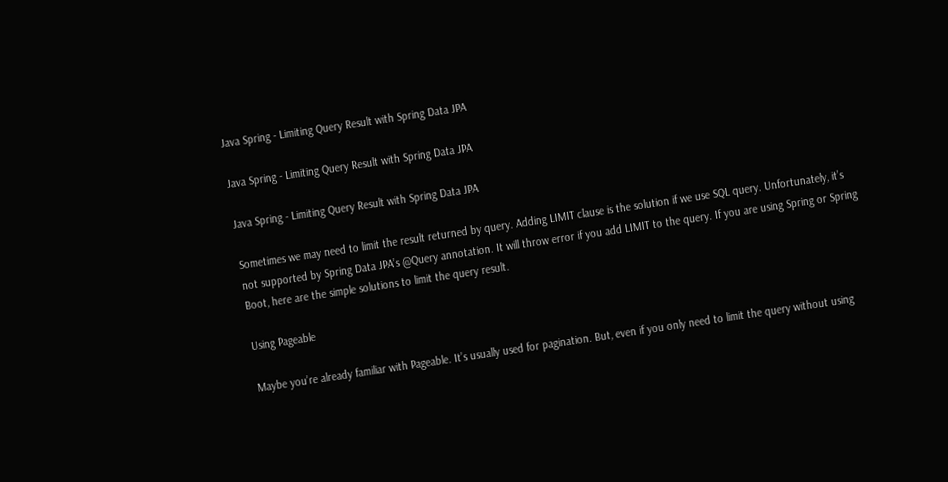Java Spring - Limiting Query Result with Spring Data JPA

Java Spring - Limiting Query Result with Spring Data JPA

Java Spring - Limiting Query Result with Spring Data JPA

Sometimes we may need to limit the result returned by query. Adding LIMIT clause is the solution if we use SQL query. Unfortunately, it’s not supported by Spring Data JPA’s @Query annotation. It will throw error if you add LIMIT to the query. If you are using Spring or Spring Boot, here are the simple solutions to limit the query result.

Using Pageable

Maybe you’re already familiar with Pageable. It’s usually used for pagination. But, even if you only need to limit the query without using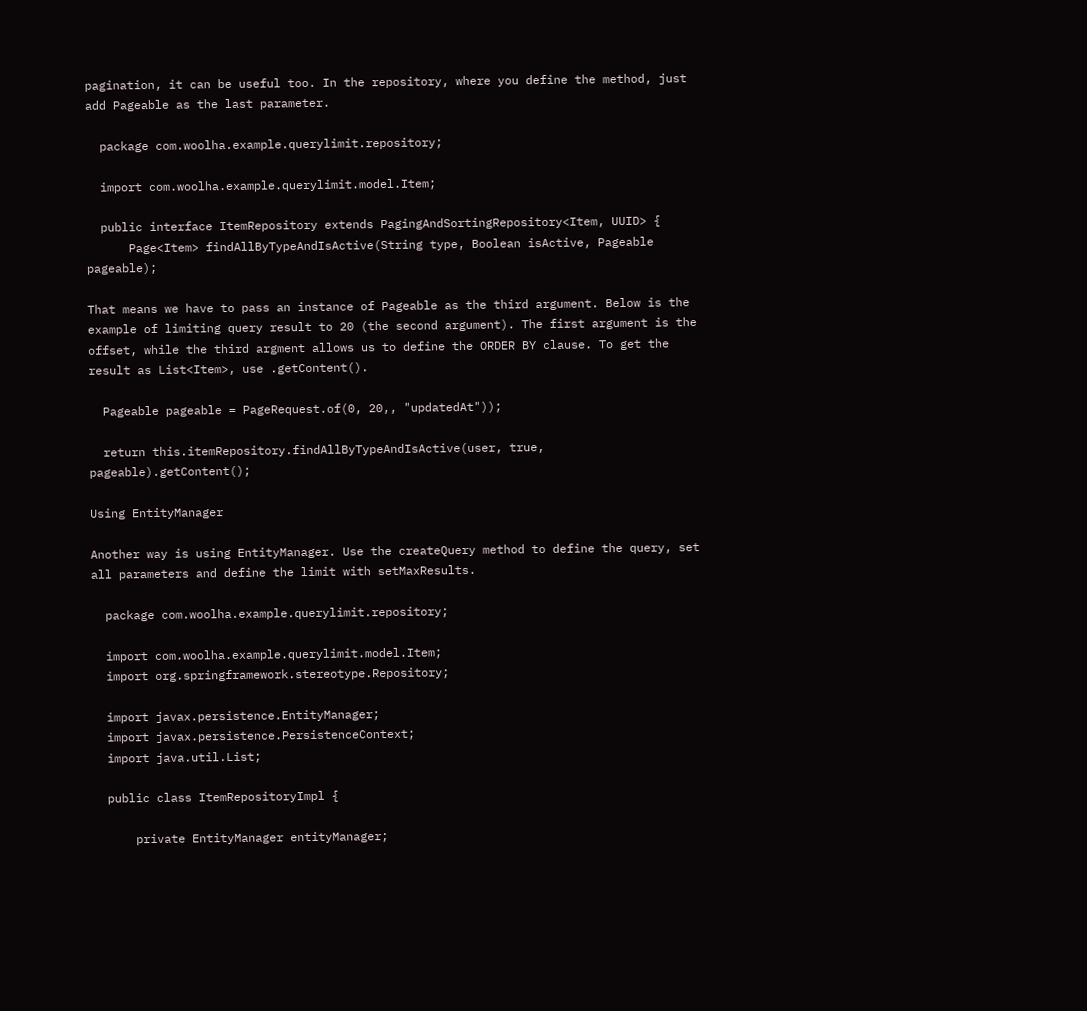pagination, it can be useful too. In the repository, where you define the method, just add Pageable as the last parameter.

  package com.woolha.example.querylimit.repository;

  import com.woolha.example.querylimit.model.Item;

  public interface ItemRepository extends PagingAndSortingRepository<Item, UUID> {
      Page<Item> findAllByTypeAndIsActive(String type, Boolean isActive, Pageable pageable);

That means we have to pass an instance of Pageable as the third argument. Below is the example of limiting query result to 20 (the second argument). The first argument is the offset, while the third argment allows us to define the ORDER BY clause. To get the result as List<Item>, use .getContent().

  Pageable pageable = PageRequest.of(0, 20,, "updatedAt"));

  return this.itemRepository.findAllByTypeAndIsActive(user, true, pageable).getContent();

Using EntityManager

Another way is using EntityManager. Use the createQuery method to define the query, set all parameters and define the limit with setMaxResults.

  package com.woolha.example.querylimit.repository;

  import com.woolha.example.querylimit.model.Item;
  import org.springframework.stereotype.Repository;

  import javax.persistence.EntityManager;
  import javax.persistence.PersistenceContext;
  import java.util.List;

  public class ItemRepositoryImpl {

      private EntityManager entityManager;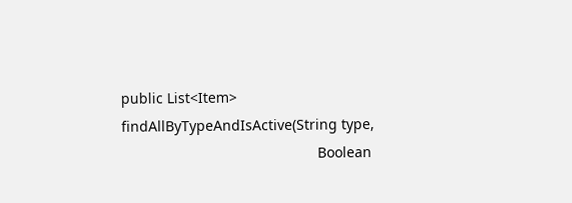public List<Item> findAllByTypeAndIsActive(String type,
                                                 Boolean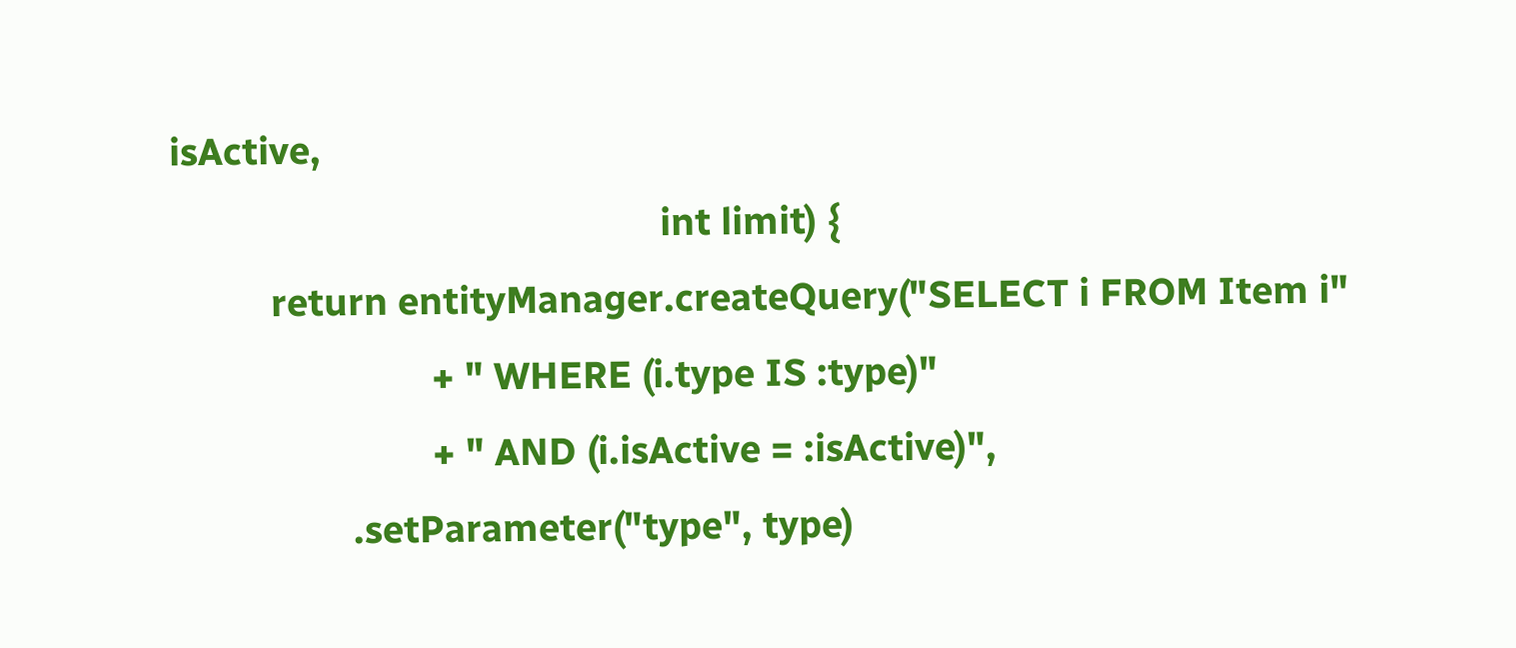isActive,
                                                 int limit) {
          return entityManager.createQuery("SELECT i FROM Item i"
                          + " WHERE (i.type IS :type)"
                          + " AND (i.isActive = :isActive)",
                  .setParameter("type", type)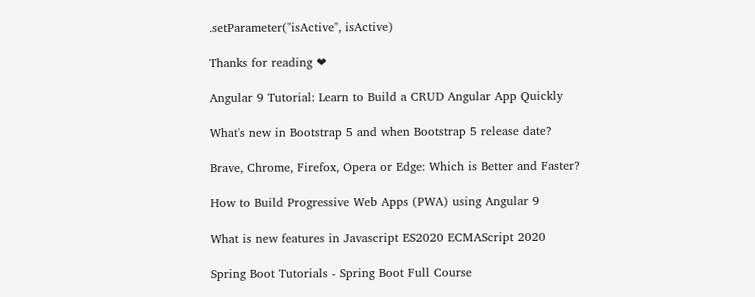.setParameter("isActive", isActive)

Thanks for reading ❤

Angular 9 Tutorial: Learn to Build a CRUD Angular App Quickly

What's new in Bootstrap 5 and when Bootstrap 5 release date?

Brave, Chrome, Firefox, Opera or Edge: Which is Better and Faster?

How to Build Progressive Web Apps (PWA) using Angular 9

What is new features in Javascript ES2020 ECMAScript 2020

Spring Boot Tutorials - Spring Boot Full Course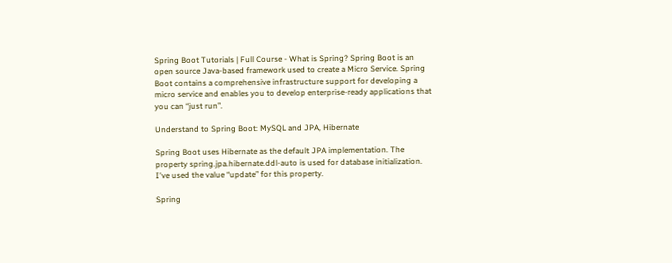Spring Boot Tutorials | Full Course - What is Spring? Spring Boot is an open source Java-based framework used to create a Micro Service. Spring Boot contains a comprehensive infrastructure support for developing a micro service and enables you to develop enterprise-ready applications that you can “just run”.

Understand to Spring Boot: MySQL and JPA, Hibernate

Spring Boot uses Hibernate as the default JPA implementation. The property spring.jpa.hibernate.ddl-auto is used for database initialization. I've used the value “update” for this property.

Spring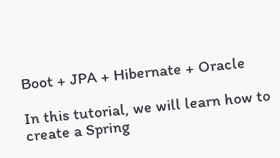Boot + JPA + Hibernate + Oracle

In this tutorial, we will learn how to create a Spring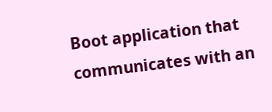Boot application that communicates with an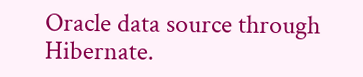Oracle data source through Hibernate.